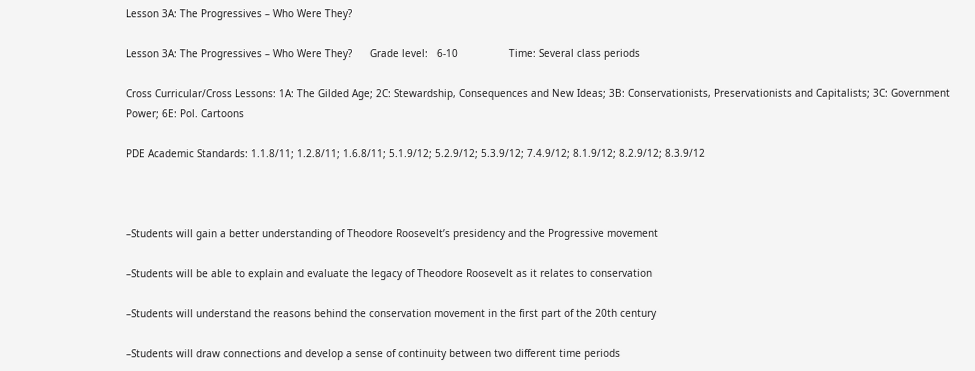Lesson 3A: The Progressives – Who Were They?

Lesson 3A: The Progressives – Who Were They?      Grade level:   6-10                 Time: Several class periods

Cross Curricular/Cross Lessons: 1A: The Gilded Age; 2C: Stewardship, Consequences and New Ideas; 3B: Conservationists, Preservationists and Capitalists; 3C: Government Power; 6E: Pol. Cartoons

PDE Academic Standards: 1.1.8/11; 1.2.8/11; 1.6.8/11; 5.1.9/12; 5.2.9/12; 5.3.9/12; 7.4.9/12; 8.1.9/12; 8.2.9/12; 8.3.9/12



–Students will gain a better understanding of Theodore Roosevelt’s presidency and the Progressive movement

–Students will be able to explain and evaluate the legacy of Theodore Roosevelt as it relates to conservation

–Students will understand the reasons behind the conservation movement in the first part of the 20th century

–Students will draw connections and develop a sense of continuity between two different time periods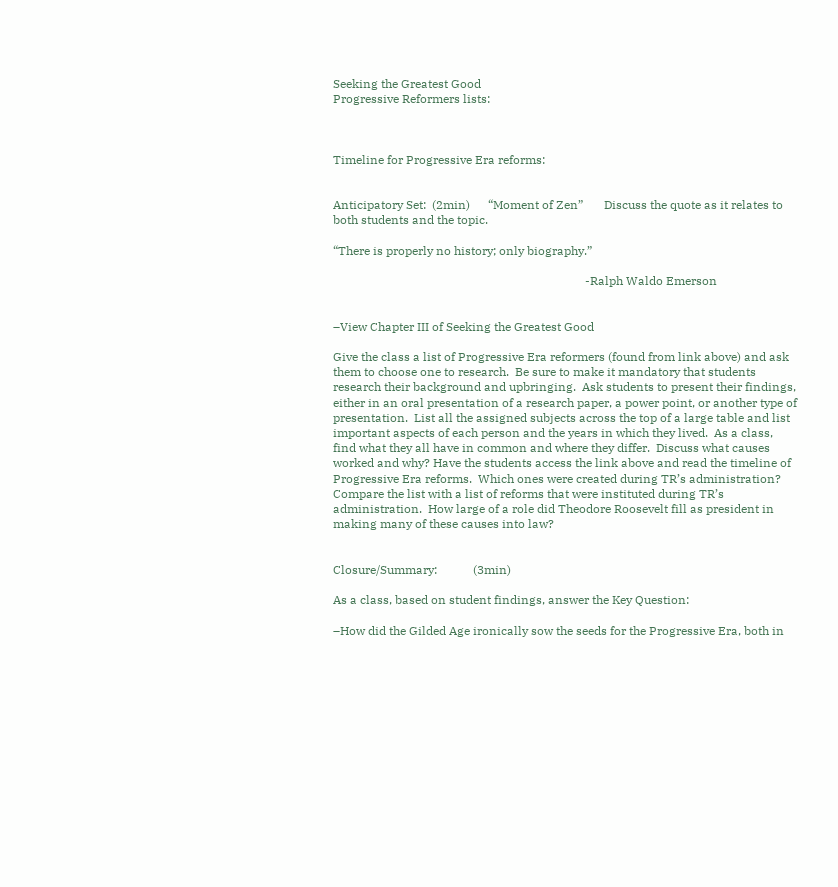Seeking the Greatest Good
Progressive Reformers lists:



Timeline for Progressive Era reforms:


Anticipatory Set:  (2min)      “Moment of Zen”       Discuss the quote as it relates to both students and the topic.

“There is properly no history; only biography.”

                                                                                    -Ralph Waldo Emerson


–View Chapter III of Seeking the Greatest Good

Give the class a list of Progressive Era reformers (found from link above) and ask them to choose one to research.  Be sure to make it mandatory that students research their background and upbringing.  Ask students to present their findings, either in an oral presentation of a research paper, a power point, or another type of presentation.  List all the assigned subjects across the top of a large table and list important aspects of each person and the years in which they lived.  As a class, find what they all have in common and where they differ.  Discuss what causes worked and why? Have the students access the link above and read the timeline of Progressive Era reforms.  Which ones were created during TR’s administration?  Compare the list with a list of reforms that were instituted during TR’s administration.  How large of a role did Theodore Roosevelt fill as president in making many of these causes into law?


Closure/Summary:            (3min)

As a class, based on student findings, answer the Key Question:

–How did the Gilded Age ironically sow the seeds for the Progressive Era, both in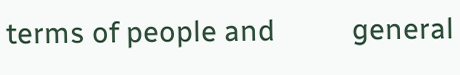terms of people and           general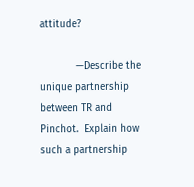attitude?

            —Describe the unique partnership between TR and Pinchot.  Explain how such a partnership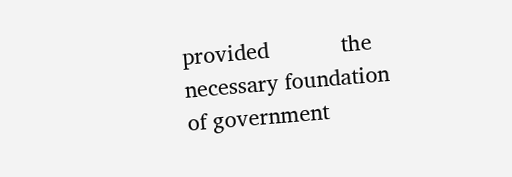provided            the necessary foundation of government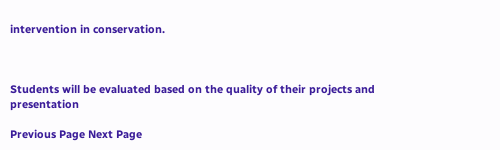intervention in conservation.



Students will be evaluated based on the quality of their projects and presentation

Previous Page Next Page